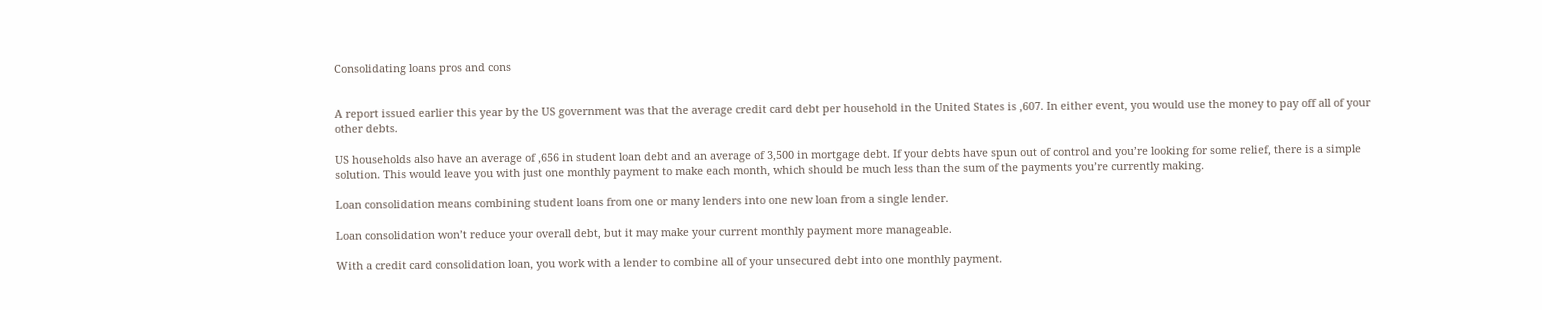Consolidating loans pros and cons


A report issued earlier this year by the US government was that the average credit card debt per household in the United States is ,607. In either event, you would use the money to pay off all of your other debts.

US households also have an average of ,656 in student loan debt and an average of 3,500 in mortgage debt. If your debts have spun out of control and you’re looking for some relief, there is a simple solution. This would leave you with just one monthly payment to make each month, which should be much less than the sum of the payments you’re currently making.

Loan consolidation means combining student loans from one or many lenders into one new loan from a single lender.

Loan consolidation won’t reduce your overall debt, but it may make your current monthly payment more manageable.

With a credit card consolidation loan, you work with a lender to combine all of your unsecured debt into one monthly payment.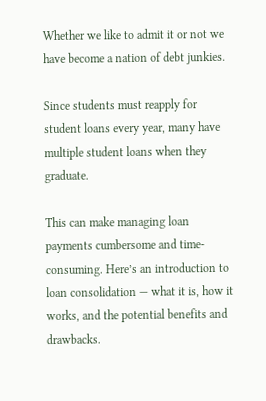Whether we like to admit it or not we have become a nation of debt junkies.

Since students must reapply for student loans every year, many have multiple student loans when they graduate.

This can make managing loan payments cumbersome and time-consuming. Here’s an introduction to loan consolidation — what it is, how it works, and the potential benefits and drawbacks.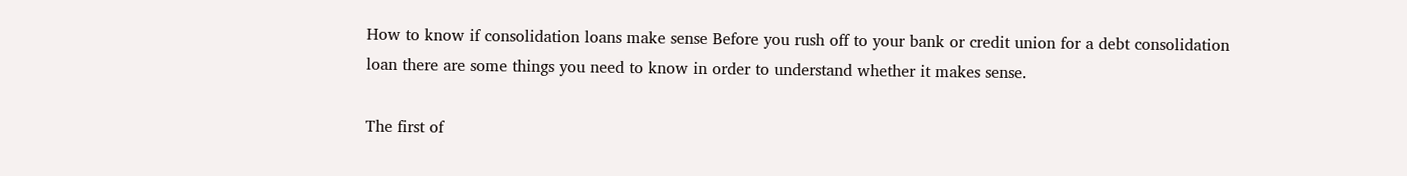How to know if consolidation loans make sense Before you rush off to your bank or credit union for a debt consolidation loan there are some things you need to know in order to understand whether it makes sense.

The first of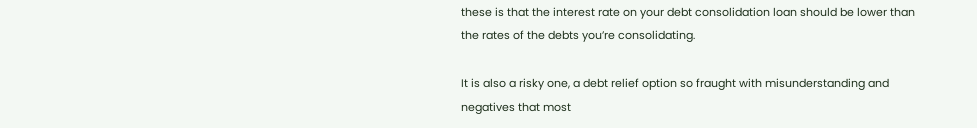these is that the interest rate on your debt consolidation loan should be lower than the rates of the debts you’re consolidating.

It is also a risky one, a debt relief option so fraught with misunderstanding and negatives that most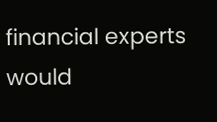financial experts would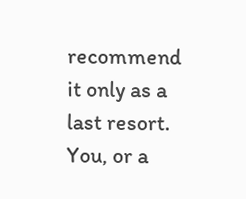recommend it only as a last resort. You, or a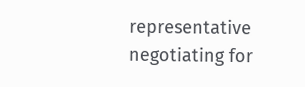representative negotiating for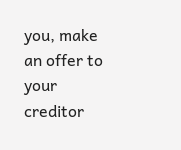you, make an offer to your creditor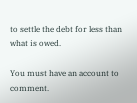to settle the debt for less than what is owed.

You must have an account to comment.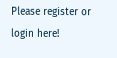Please register or login here!